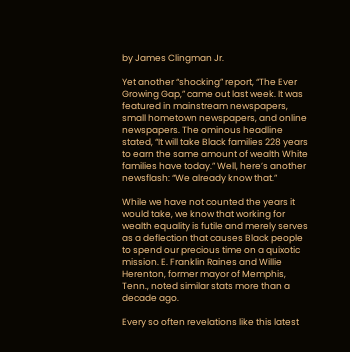by James Clingman Jr.

Yet another “shocking” report, “The Ever Growing Gap,” came out last week. It was featured in mainstream newspapers, small hometown newspapers, and online newspapers. The ominous headline stated, “It will take Black families 228 years to earn the same amount of wealth White families have today.” Well, here’s another newsflash: “We already know that.”

While we have not counted the years it would take, we know that working for wealth equality is futile and merely serves as a deflection that causes Black people to spend our precious time on a quixotic mission. E. Franklin Raines and Willie Herenton, former mayor of Memphis, Tenn., noted similar stats more than a decade ago.

Every so often revelations like this latest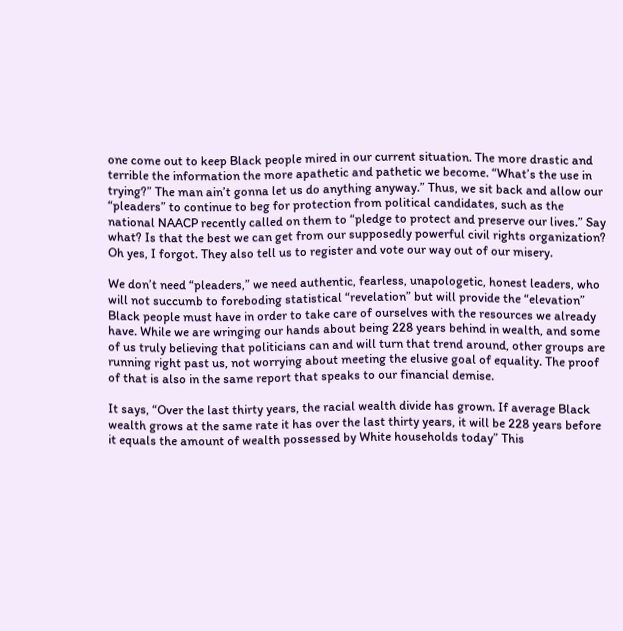one come out to keep Black people mired in our current situation. The more drastic and terrible the information the more apathetic and pathetic we become. “What’s the use in trying?” The man ain’t gonna let us do anything anyway.” Thus, we sit back and allow our “pleaders” to continue to beg for protection from political candidates, such as the national NAACP recently called on them to “pledge to protect and preserve our lives.” Say what? Is that the best we can get from our supposedly powerful civil rights organization? Oh yes, I forgot. They also tell us to register and vote our way out of our misery.

We don’t need “pleaders,” we need authentic, fearless, unapologetic, honest leaders, who will not succumb to foreboding statistical “revelation” but will provide the “elevation” Black people must have in order to take care of ourselves with the resources we already have. While we are wringing our hands about being 228 years behind in wealth, and some of us truly believing that politicians can and will turn that trend around, other groups are running right past us, not worrying about meeting the elusive goal of equality. The proof of that is also in the same report that speaks to our financial demise.

It says, “Over the last thirty years, the racial wealth divide has grown. If average Black wealth grows at the same rate it has over the last thirty years, it will be 228 years before it equals the amount of wealth possessed by White households today” This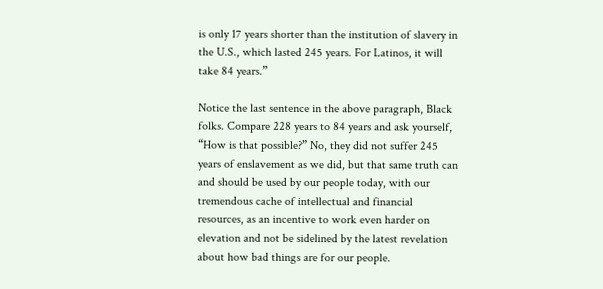is only 17 years shorter than the institution of slavery in the U.S., which lasted 245 years. For Latinos, it will take 84 years.”

Notice the last sentence in the above paragraph, Black folks. Compare 228 years to 84 years and ask yourself, “How is that possible?” No, they did not suffer 245 years of enslavement as we did, but that same truth can and should be used by our people today, with our tremendous cache of intellectual and financial resources, as an incentive to work even harder on elevation and not be sidelined by the latest revelation about how bad things are for our people.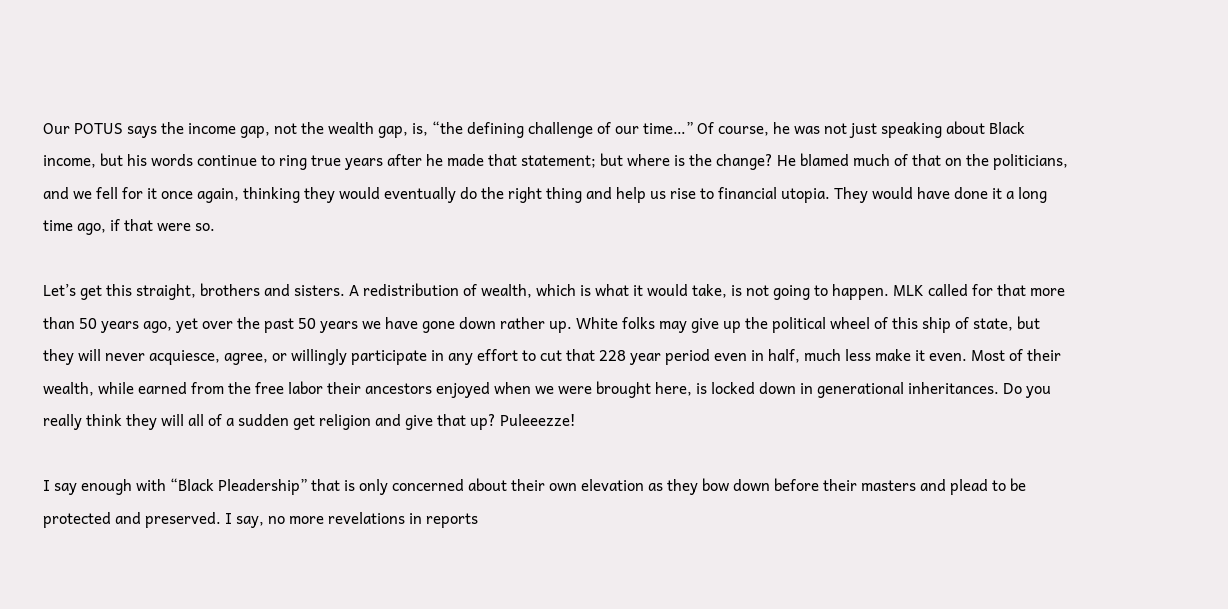Our POTUS says the income gap, not the wealth gap, is, “the defining challenge of our time…” Of course, he was not just speaking about Black income, but his words continue to ring true years after he made that statement; but where is the change? He blamed much of that on the politicians, and we fell for it once again, thinking they would eventually do the right thing and help us rise to financial utopia. They would have done it a long time ago, if that were so.

Let’s get this straight, brothers and sisters. A redistribution of wealth, which is what it would take, is not going to happen. MLK called for that more than 50 years ago, yet over the past 50 years we have gone down rather up. White folks may give up the political wheel of this ship of state, but they will never acquiesce, agree, or willingly participate in any effort to cut that 228 year period even in half, much less make it even. Most of their wealth, while earned from the free labor their ancestors enjoyed when we were brought here, is locked down in generational inheritances. Do you really think they will all of a sudden get religion and give that up? Puleeezze!

I say enough with “Black Pleadership” that is only concerned about their own elevation as they bow down before their masters and plead to be protected and preserved. I say, no more revelations in reports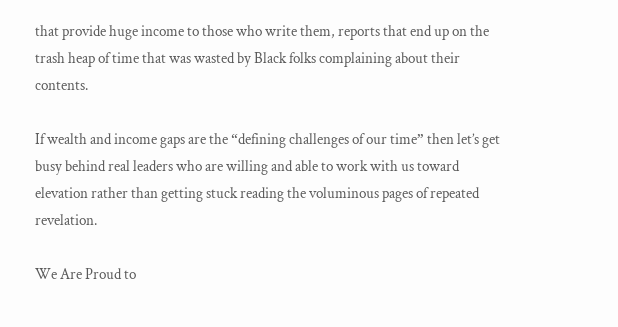that provide huge income to those who write them, reports that end up on the trash heap of time that was wasted by Black folks complaining about their contents.

If wealth and income gaps are the “defining challenges of our time” then let’s get busy behind real leaders who are willing and able to work with us toward elevation rather than getting stuck reading the voluminous pages of repeated revelation.

We Are Proud to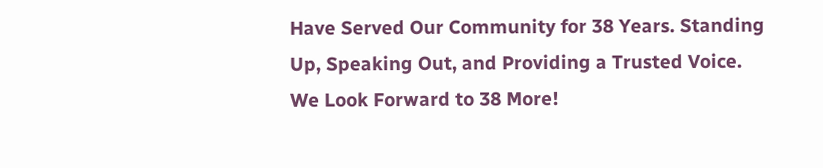Have Served Our Community for 38 Years. Standing Up, Speaking Out, and Providing a Trusted Voice. We Look Forward to 38 More!